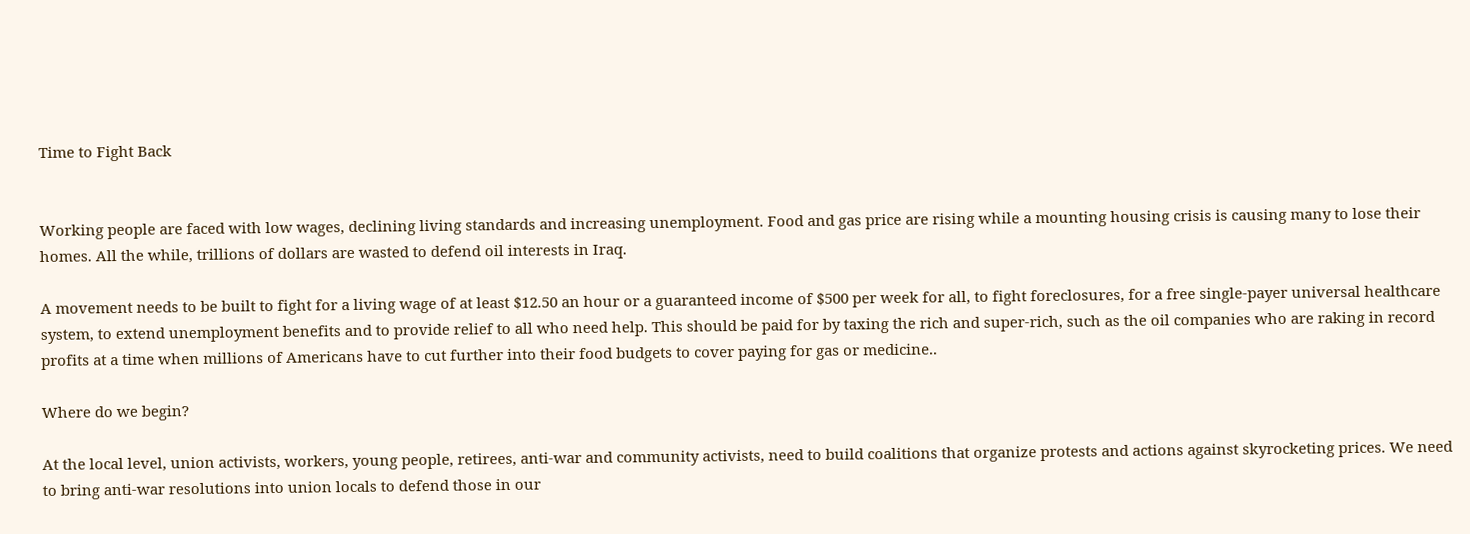Time to Fight Back


Working people are faced with low wages, declining living standards and increasing unemployment. Food and gas price are rising while a mounting housing crisis is causing many to lose their homes. All the while, trillions of dollars are wasted to defend oil interests in Iraq.

A movement needs to be built to fight for a living wage of at least $12.50 an hour or a guaranteed income of $500 per week for all, to fight foreclosures, for a free single-payer universal healthcare system, to extend unemployment benefits and to provide relief to all who need help. This should be paid for by taxing the rich and super-rich, such as the oil companies who are raking in record profits at a time when millions of Americans have to cut further into their food budgets to cover paying for gas or medicine..

Where do we begin?

At the local level, union activists, workers, young people, retirees, anti-war and community activists, need to build coalitions that organize protests and actions against skyrocketing prices. We need to bring anti-war resolutions into union locals to defend those in our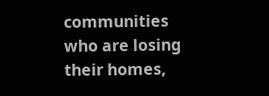communities who are losing their homes,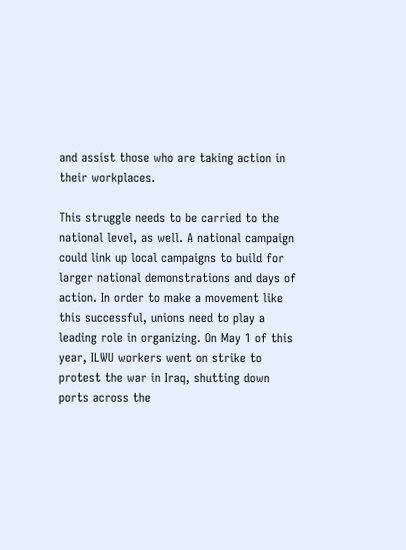and assist those who are taking action in their workplaces.

This struggle needs to be carried to the national level, as well. A national campaign could link up local campaigns to build for larger national demonstrations and days of action. In order to make a movement like this successful, unions need to play a leading role in organizing. On May 1 of this year, ILWU workers went on strike to protest the war in Iraq, shutting down ports across the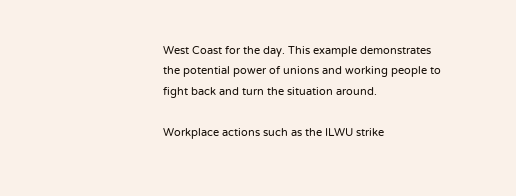West Coast for the day. This example demonstrates the potential power of unions and working people to fight back and turn the situation around.

Workplace actions such as the ILWU strike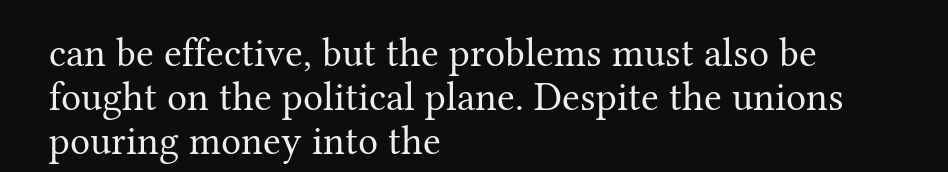can be effective, but the problems must also be fought on the political plane. Despite the unions pouring money into the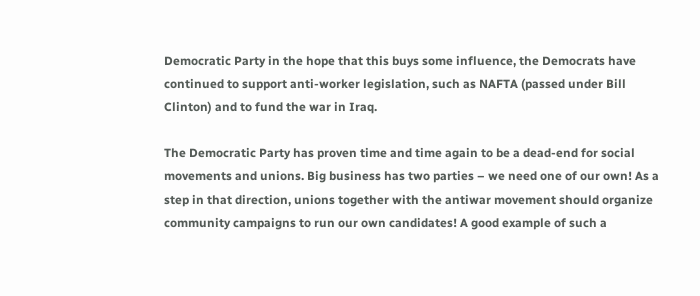Democratic Party in the hope that this buys some influence, the Democrats have continued to support anti-worker legislation, such as NAFTA (passed under Bill Clinton) and to fund the war in Iraq.

The Democratic Party has proven time and time again to be a dead-end for social movements and unions. Big business has two parties – we need one of our own! As a step in that direction, unions together with the antiwar movement should organize community campaigns to run our own candidates! A good example of such a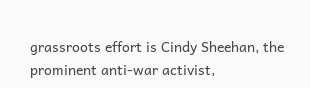grassroots effort is Cindy Sheehan, the prominent anti-war activist,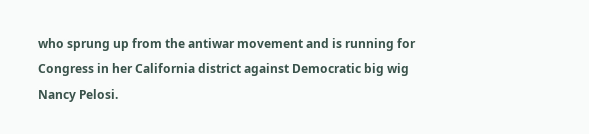who sprung up from the antiwar movement and is running for Congress in her California district against Democratic big wig Nancy Pelosi.